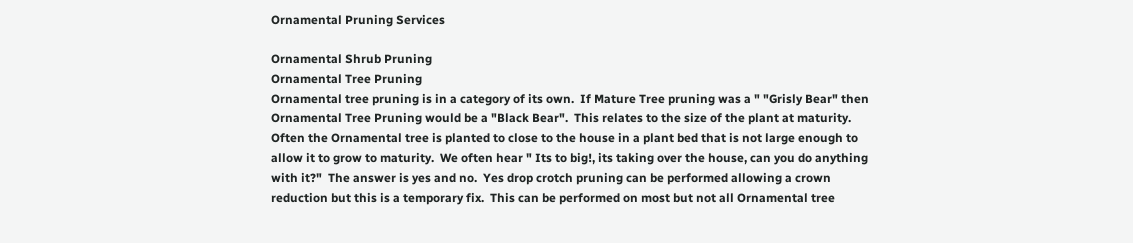Ornamental Pruning Services

Ornamental Shrub Pruning
Ornamental Tree Pruning
Ornamental tree pruning is in a category of its own.  If Mature Tree pruning was a " "Grisly Bear" then Ornamental Tree Pruning would be a "Black Bear".  This relates to the size of the plant at maturity.  Often the Ornamental tree is planted to close to the house in a plant bed that is not large enough to allow it to grow to maturity.  We often hear " Its to big!, its taking over the house, can you do anything with it?"  The answer is yes and no.  Yes drop crotch pruning can be performed allowing a crown reduction but this is a temporary fix.  This can be performed on most but not all Ornamental tree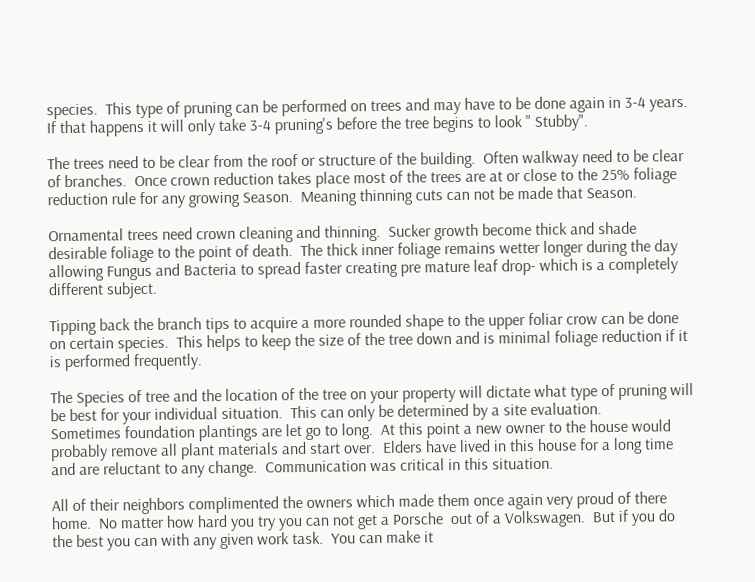species.  This type of pruning can be performed on trees and may have to be done again in 3-4 years.  If that happens it will only take 3-4 pruning's before the tree begins to look " Stubby".

The trees need to be clear from the roof or structure of the building.  Often walkway need to be clear of branches.  Once crown reduction takes place most of the trees are at or close to the 25% foliage reduction rule for any growing Season.  Meaning thinning cuts can not be made that Season.

Ornamental trees need crown cleaning and thinning.  Sucker growth become thick and shade desirable foliage to the point of death.  The thick inner foliage remains wetter longer during the day allowing Fungus and Bacteria to spread faster creating pre mature leaf drop- which is a completely different subject.

Tipping back the branch tips to acquire a more rounded shape to the upper foliar crow can be done on certain species.  This helps to keep the size of the tree down and is minimal foliage reduction if it is performed frequently.

The Species of tree and the location of the tree on your property will dictate what type of pruning will be best for your individual situation.  This can only be determined by a site evaluation.
Sometimes foundation plantings are let go to long.  At this point a new owner to the house would probably remove all plant materials and start over.  Elders have lived in this house for a long time and are reluctant to any change.  Communication was critical in this situation.

All of their neighbors complimented the owners which made them once again very proud of there home.  No matter how hard you try you can not get a Porsche  out of a Volkswagen.  But if you do the best you can with any given work task.  You can make it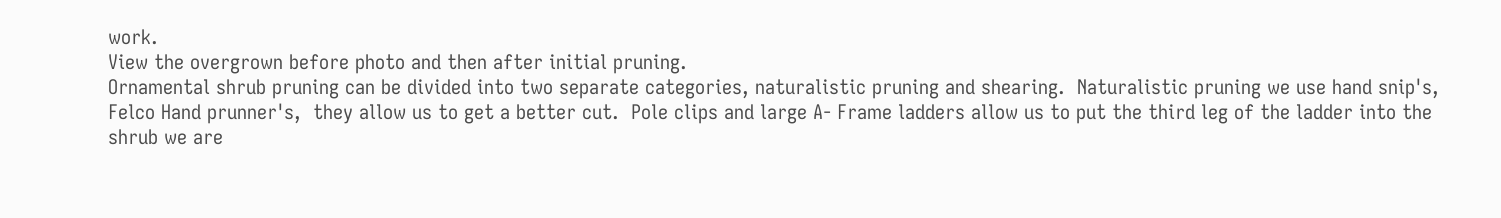work.
View the overgrown before photo and then after initial pruning.
Ornamental shrub pruning can be divided into two separate categories, naturalistic pruning and shearing.  Naturalistic pruning we use hand snip's, Felco Hand prunner's,  they allow us to get a better cut.  Pole clips and large A- Frame ladders allow us to put the third leg of the ladder into the shrub we are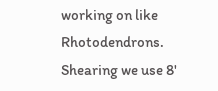working on like Rhotodendrons.  Shearing we use 8'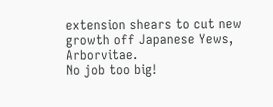extension shears to cut new growth off Japanese Yews, Arborvitae.
No job too big!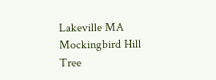Lakeville MA
Mockingbird Hill
Tree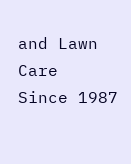and Lawn Care
Since 1987